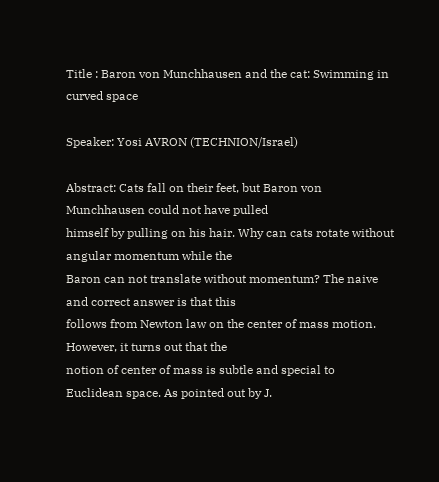Title : Baron von Munchhausen and the cat: Swimming in curved space

Speaker: Yosi AVRON (TECHNION/Israel)

Abstract: Cats fall on their feet, but Baron von Munchhausen could not have pulled
himself by pulling on his hair. Why can cats rotate without angular momentum while the
Baron can not translate without momentum? The naive and correct answer is that this
follows from Newton law on the center of mass motion. However, it turns out that the
notion of center of mass is subtle and special to Euclidean space. As pointed out by J.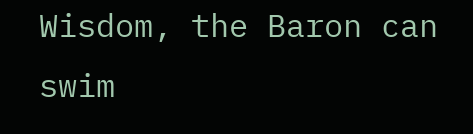Wisdom, the Baron can swim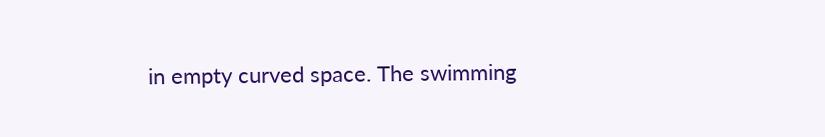in empty curved space. The swimming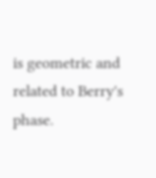is geometric and
related to Berry's phase.